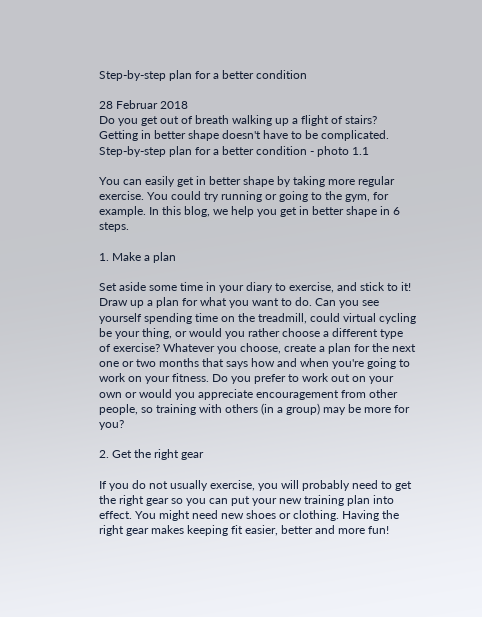Step-by-step plan for a better condition

28 Februar 2018
Do you get out of breath walking up a flight of stairs? Getting in better shape doesn't have to be complicated.
Step-by-step plan for a better condition - photo 1.1

You can easily get in better shape by taking more regular exercise. You could try running or going to the gym, for example. In this blog, we help you get in better shape in 6 steps.

1. Make a plan

Set aside some time in your diary to exercise, and stick to it! Draw up a plan for what you want to do. Can you see yourself spending time on the treadmill, could virtual cycling be your thing, or would you rather choose a different type of exercise? Whatever you choose, create a plan for the next one or two months that says how and when you're going to work on your fitness. Do you prefer to work out on your own or would you appreciate encouragement from other people, so training with others (in a group) may be more for you?

2. Get the right gear

If you do not usually exercise, you will probably need to get the right gear so you can put your new training plan into effect. You might need new shoes or clothing. Having the right gear makes keeping fit easier, better and more fun!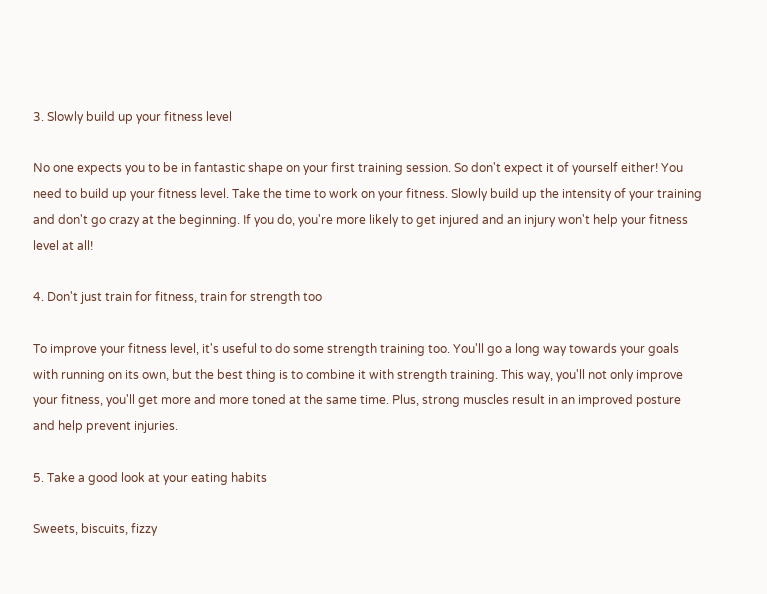3. Slowly build up your fitness level

No one expects you to be in fantastic shape on your first training session. So don't expect it of yourself either! You need to build up your fitness level. Take the time to work on your fitness. Slowly build up the intensity of your training and don't go crazy at the beginning. If you do, you're more likely to get injured and an injury won't help your fitness level at all!

4. Don't just train for fitness, train for strength too

To improve your fitness level, it's useful to do some strength training too. You'll go a long way towards your goals with running on its own, but the best thing is to combine it with strength training. This way, you'll not only improve your fitness, you'll get more and more toned at the same time. Plus, strong muscles result in an improved posture and help prevent injuries.

5. Take a good look at your eating habits

Sweets, biscuits, fizzy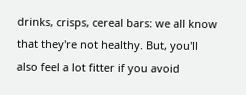drinks, crisps, cereal bars: we all know that they're not healthy. But, you'll also feel a lot fitter if you avoid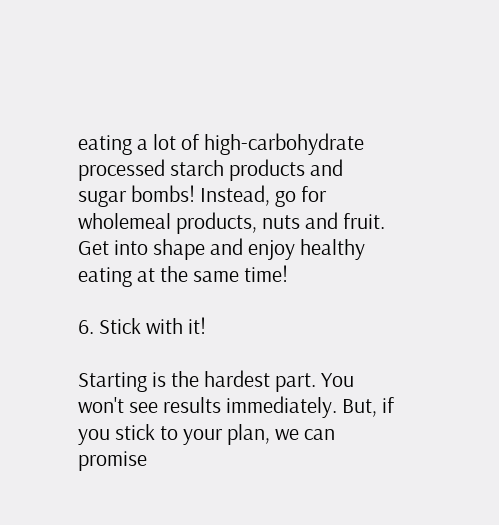eating a lot of high-carbohydrate processed starch products and sugar bombs! Instead, go for wholemeal products, nuts and fruit. Get into shape and enjoy healthy eating at the same time!

6. Stick with it!

Starting is the hardest part. You won't see results immediately. But, if you stick to your plan, we can promise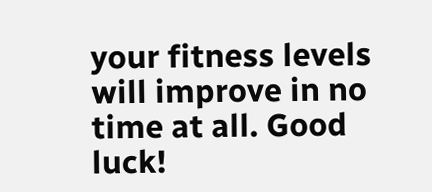your fitness levels will improve in no time at all. Good luck!